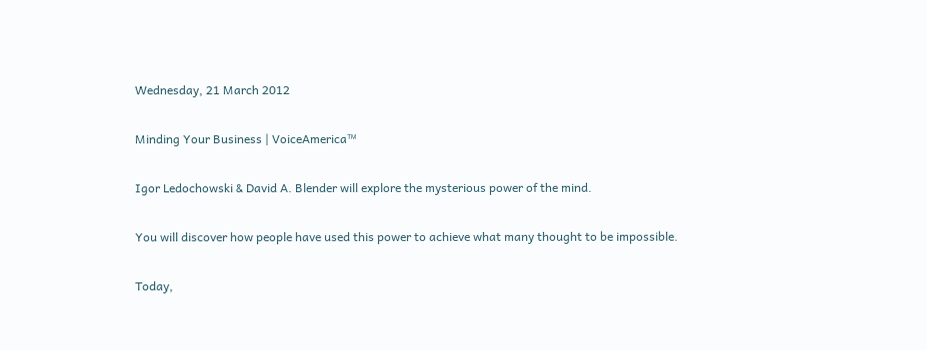Wednesday, 21 March 2012

Minding Your Business | VoiceAmerica™

Igor Ledochowski & David A. Blender will explore the mysterious power of the mind.

You will discover how people have used this power to achieve what many thought to be impossible.

Today,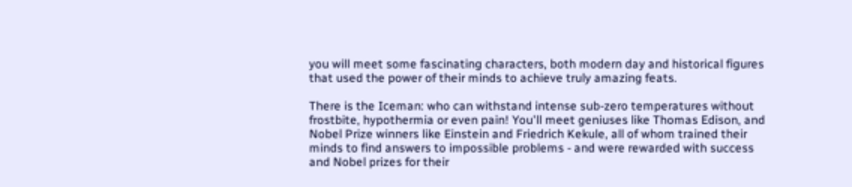you will meet some fascinating characters, both modern day and historical figures that used the power of their minds to achieve truly amazing feats.

There is the Iceman: who can withstand intense sub-zero temperatures without frostbite, hypothermia or even pain! You'll meet geniuses like Thomas Edison, and Nobel Prize winners like Einstein and Friedrich Kekule, all of whom trained their minds to find answers to impossible problems - and were rewarded with success and Nobel prizes for their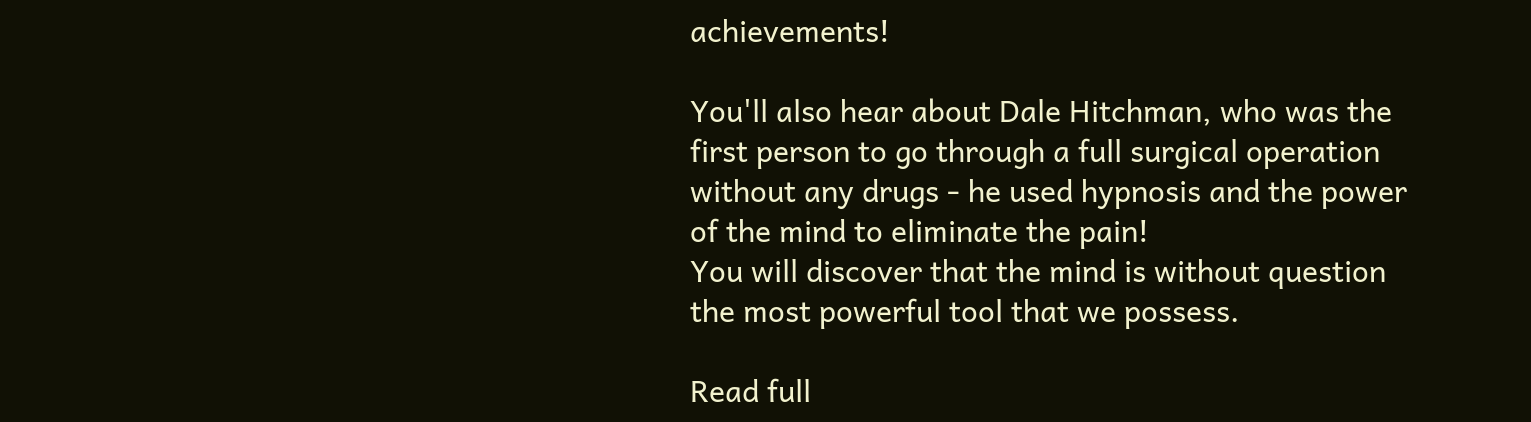achievements!

You'll also hear about Dale Hitchman, who was the first person to go through a full surgical operation without any drugs - he used hypnosis and the power of the mind to eliminate the pain!
You will discover that the mind is without question the most powerful tool that we possess.

Read full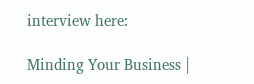interview here:

Minding Your Business |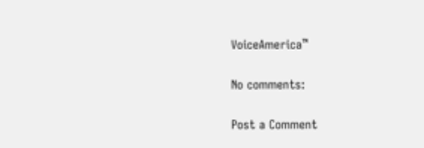VoiceAmerica™

No comments:

Post a Comment